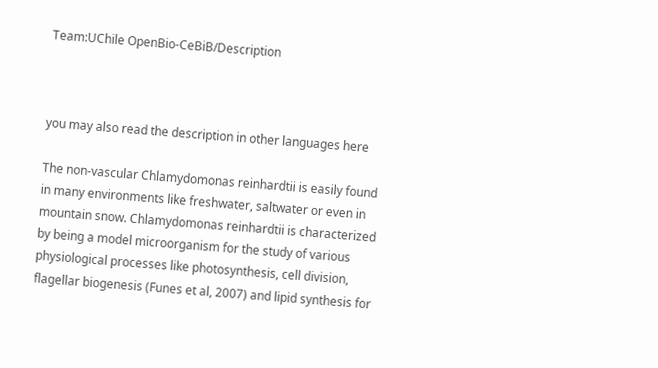Team:UChile OpenBio-CeBiB/Description



you may also read the description in other languages here

The non-vascular Chlamydomonas reinhardtii is easily found in many environments like freshwater, saltwater or even in mountain snow. Chlamydomonas reinhardtii is characterized by being a model microorganism for the study of various physiological processes like photosynthesis, cell division, flagellar biogenesis (Funes et al, 2007) and lipid synthesis for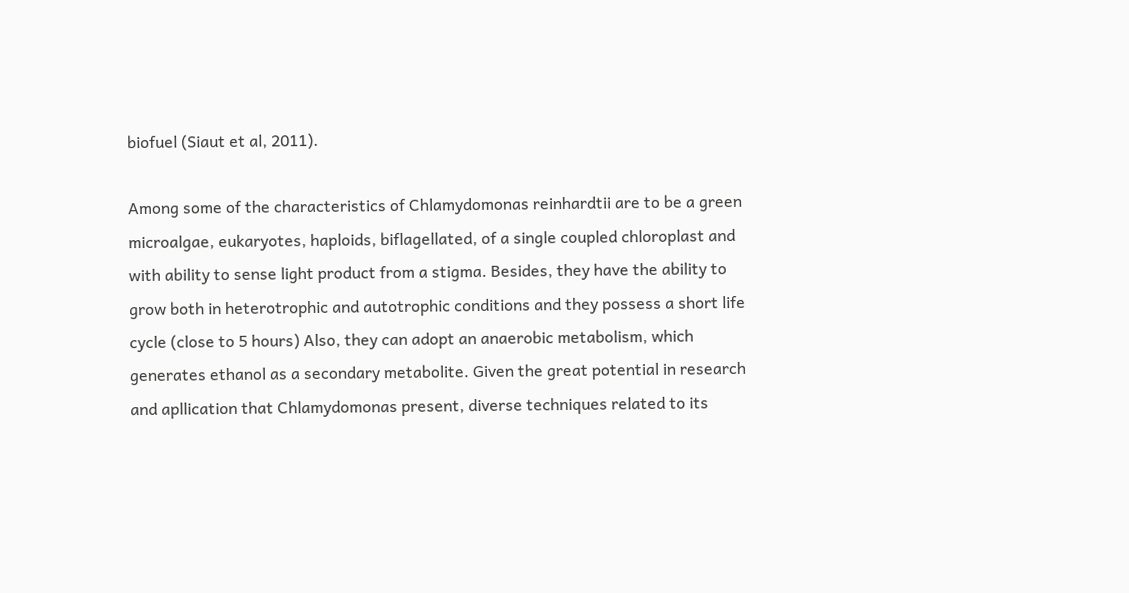biofuel (Siaut et al, 2011).

Among some of the characteristics of Chlamydomonas reinhardtii are to be a green microalgae, eukaryotes, haploids, biflagellated, of a single coupled chloroplast and with ability to sense light product from a stigma. Besides, they have the ability to grow both in heterotrophic and autotrophic conditions and they possess a short life cycle (close to 5 hours) Also, they can adopt an anaerobic metabolism, which generates ethanol as a secondary metabolite. Given the great potential in research and apllication that Chlamydomonas present, diverse techniques related to its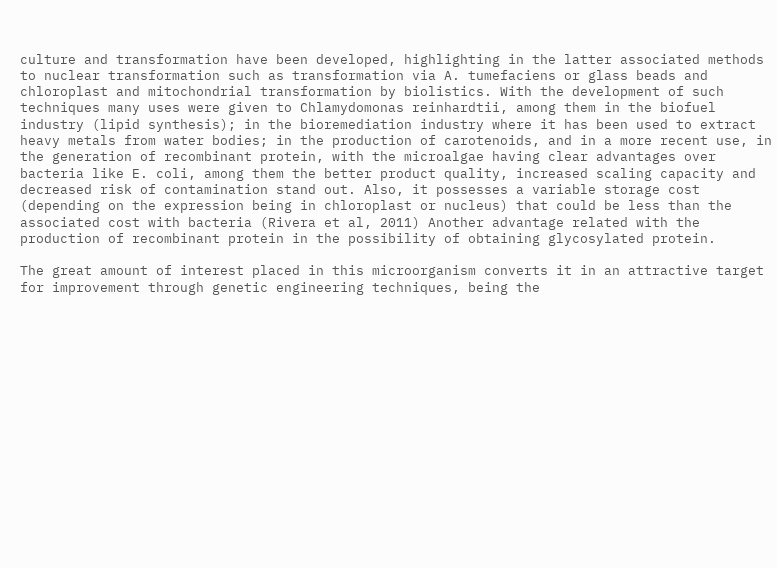culture and transformation have been developed, highlighting in the latter associated methods to nuclear transformation such as transformation via A. tumefaciens or glass beads and chloroplast and mitochondrial transformation by biolistics. With the development of such techniques many uses were given to Chlamydomonas reinhardtii, among them in the biofuel industry (lipid synthesis); in the bioremediation industry where it has been used to extract heavy metals from water bodies; in the production of carotenoids, and in a more recent use, in the generation of recombinant protein, with the microalgae having clear advantages over bacteria like E. coli, among them the better product quality, increased scaling capacity and decreased risk of contamination stand out. Also, it possesses a variable storage cost (depending on the expression being in chloroplast or nucleus) that could be less than the associated cost with bacteria (Rivera et al, 2011) Another advantage related with the production of recombinant protein in the possibility of obtaining glycosylated protein.

The great amount of interest placed in this microorganism converts it in an attractive target for improvement through genetic engineering techniques, being the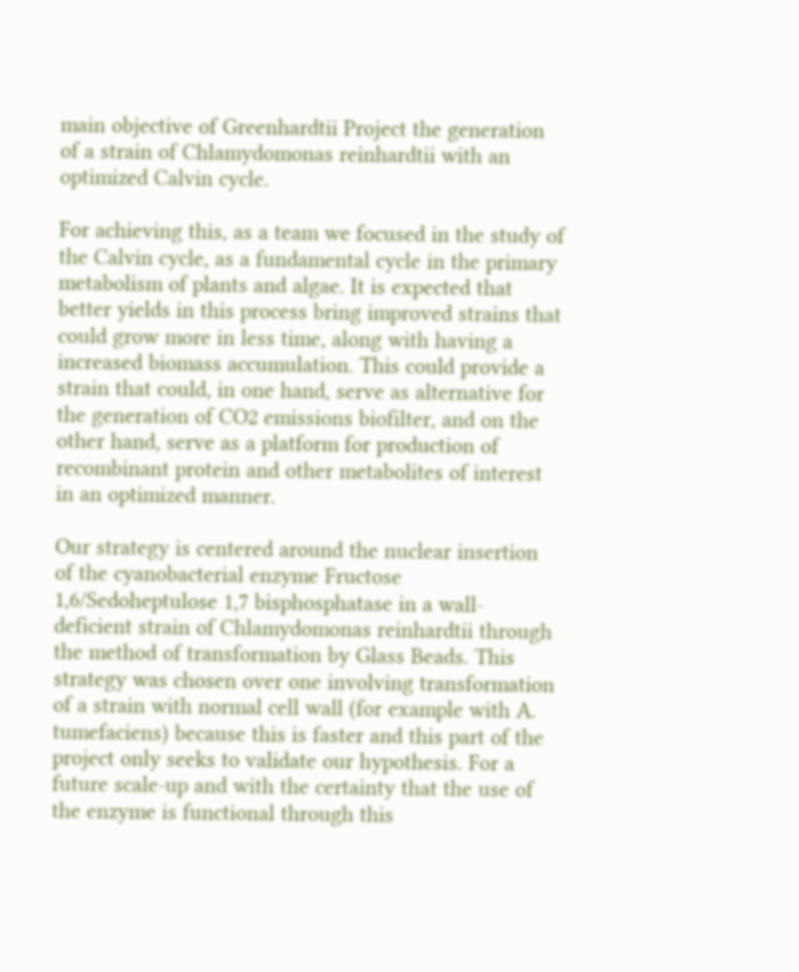main objective of Greenhardtii Project the generation of a strain of Chlamydomonas reinhardtii with an optimized Calvin cycle.

For achieving this, as a team we focused in the study of the Calvin cycle, as a fundamental cycle in the primary metabolism of plants and algae. It is expected that better yields in this process bring improved strains that could grow more in less time, along with having a increased biomass accumulation. This could provide a strain that could, in one hand, serve as alternative for the generation of CO2 emissions biofilter, and on the other hand, serve as a platform for production of recombinant protein and other metabolites of interest in an optimized manner.

Our strategy is centered around the nuclear insertion of the cyanobacterial enzyme Fructose 1,6/Sedoheptulose 1,7 bisphosphatase in a wall-deficient strain of Chlamydomonas reinhardtii through the method of transformation by Glass Beads. This strategy was chosen over one involving transformation of a strain with normal cell wall (for example with A. tumefaciens) because this is faster and this part of the project only seeks to validate our hypothesis. For a future scale-up and with the certainty that the use of the enzyme is functional through this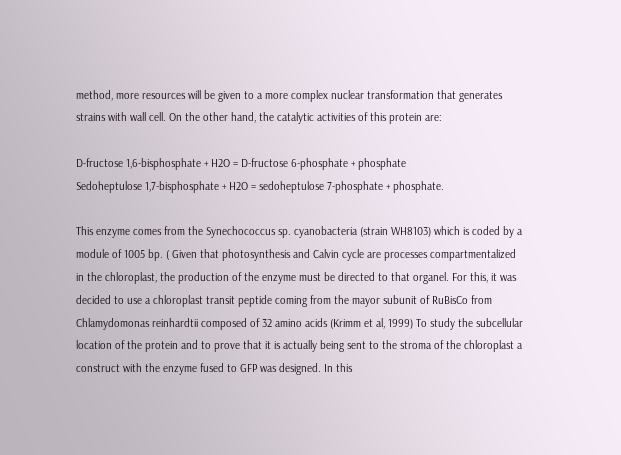method, more resources will be given to a more complex nuclear transformation that generates strains with wall cell. On the other hand, the catalytic activities of this protein are:

D-fructose 1,6-bisphosphate + H2O = D-fructose 6-phosphate + phosphate
Sedoheptulose 1,7-bisphosphate + H2O = sedoheptulose 7-phosphate + phosphate.

This enzyme comes from the Synechococcus sp. cyanobacteria (strain WH8103) which is coded by a module of 1005 bp. ( Given that photosynthesis and Calvin cycle are processes compartmentalized in the chloroplast, the production of the enzyme must be directed to that organel. For this, it was decided to use a chloroplast transit peptide coming from the mayor subunit of RuBisCo from Chlamydomonas reinhardtii composed of 32 amino acids (Krimm et al, 1999) To study the subcellular location of the protein and to prove that it is actually being sent to the stroma of the chloroplast a construct with the enzyme fused to GFP was designed. In this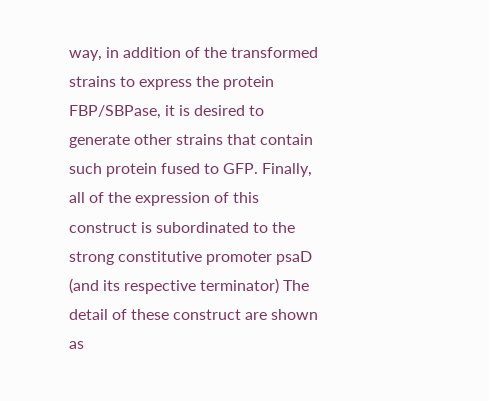way, in addition of the transformed strains to express the protein FBP/SBPase, it is desired to generate other strains that contain such protein fused to GFP. Finally, all of the expression of this construct is subordinated to the strong constitutive promoter psaD (and its respective terminator) The detail of these construct are shown as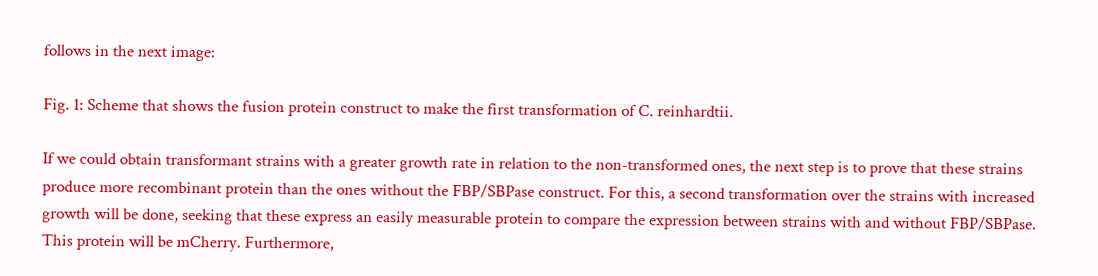follows in the next image:

Fig. 1: Scheme that shows the fusion protein construct to make the first transformation of C. reinhardtii.

If we could obtain transformant strains with a greater growth rate in relation to the non-transformed ones, the next step is to prove that these strains produce more recombinant protein than the ones without the FBP/SBPase construct. For this, a second transformation over the strains with increased growth will be done, seeking that these express an easily measurable protein to compare the expression between strains with and without FBP/SBPase. This protein will be mCherry. Furthermore,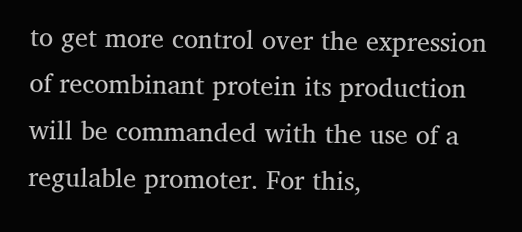to get more control over the expression of recombinant protein its production will be commanded with the use of a regulable promoter. For this,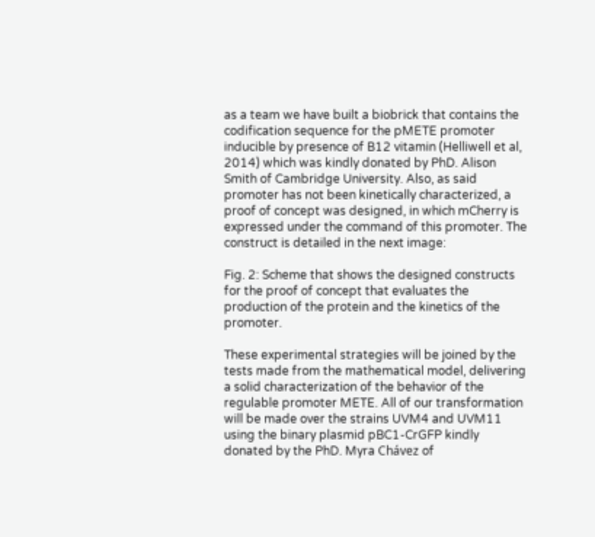as a team we have built a biobrick that contains the codification sequence for the pMETE promoter inducible by presence of B12 vitamin (Helliwell et al, 2014) which was kindly donated by PhD. Alison Smith of Cambridge University. Also, as said promoter has not been kinetically characterized, a proof of concept was designed, in which mCherry is expressed under the command of this promoter. The construct is detailed in the next image:

Fig. 2: Scheme that shows the designed constructs for the proof of concept that evaluates the production of the protein and the kinetics of the promoter.

These experimental strategies will be joined by the tests made from the mathematical model, delivering a solid characterization of the behavior of the regulable promoter METE. All of our transformation will be made over the strains UVM4 and UVM11 using the binary plasmid pBC1-CrGFP kindly donated by the PhD. Myra Chávez of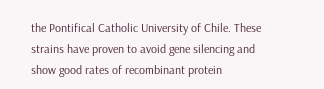the Pontifical Catholic University of Chile. These strains have proven to avoid gene silencing and show good rates of recombinant protein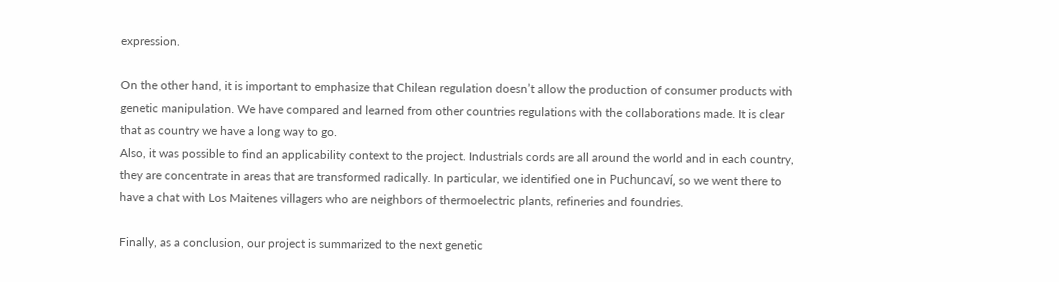expression.

On the other hand, it is important to emphasize that Chilean regulation doesn’t allow the production of consumer products with genetic manipulation. We have compared and learned from other countries regulations with the collaborations made. It is clear that as country we have a long way to go.
Also, it was possible to find an applicability context to the project. Industrials cords are all around the world and in each country, they are concentrate in areas that are transformed radically. In particular, we identified one in Puchuncaví, so we went there to have a chat with Los Maitenes villagers who are neighbors of thermoelectric plants, refineries and foundries.

Finally, as a conclusion, our project is summarized to the next genetic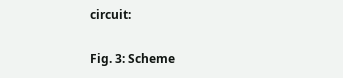circuit:

Fig. 3: Scheme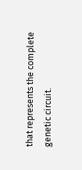that represents the complete genetic circuit.